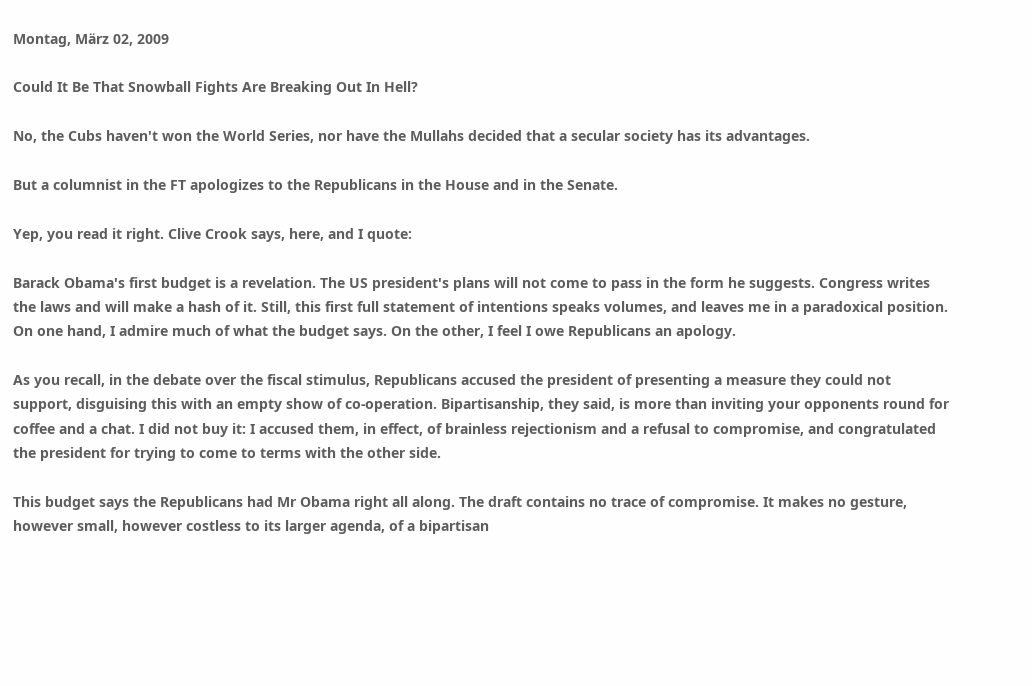Montag, März 02, 2009

Could It Be That Snowball Fights Are Breaking Out In Hell?

No, the Cubs haven't won the World Series, nor have the Mullahs decided that a secular society has its advantages.

But a columnist in the FT apologizes to the Republicans in the House and in the Senate.

Yep, you read it right. Clive Crook says, here, and I quote:

Barack Obama's first budget is a revelation. The US president's plans will not come to pass in the form he suggests. Congress writes the laws and will make a hash of it. Still, this first full statement of intentions speaks volumes, and leaves me in a paradoxical position. On one hand, I admire much of what the budget says. On the other, I feel I owe Republicans an apology.

As you recall, in the debate over the fiscal stimulus, Republicans accused the president of presenting a measure they could not support, disguising this with an empty show of co-operation. Bipartisanship, they said, is more than inviting your opponents round for coffee and a chat. I did not buy it: I accused them, in effect, of brainless rejectionism and a refusal to compromise, and congratulated the president for trying to come to terms with the other side.

This budget says the Republicans had Mr Obama right all along. The draft contains no trace of compromise. It makes no gesture, however small, however costless to its larger agenda, of a bipartisan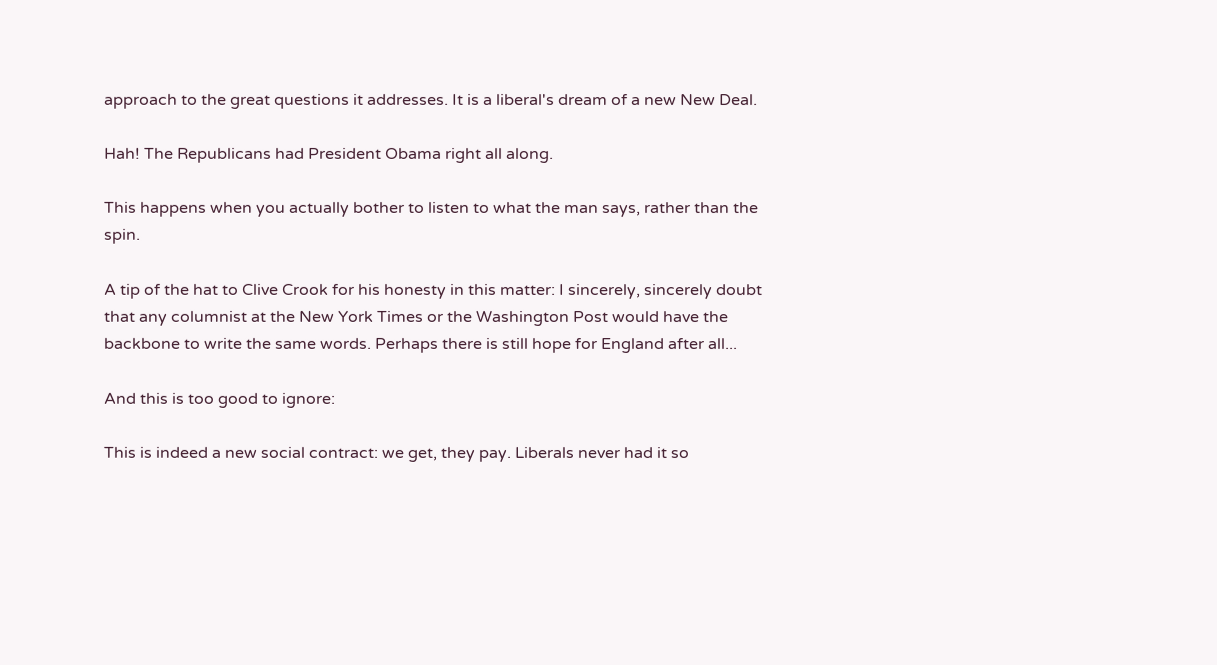approach to the great questions it addresses. It is a liberal's dream of a new New Deal.

Hah! The Republicans had President Obama right all along.

This happens when you actually bother to listen to what the man says, rather than the spin.

A tip of the hat to Clive Crook for his honesty in this matter: I sincerely, sincerely doubt that any columnist at the New York Times or the Washington Post would have the backbone to write the same words. Perhaps there is still hope for England after all...

And this is too good to ignore:

This is indeed a new social contract: we get, they pay. Liberals never had it so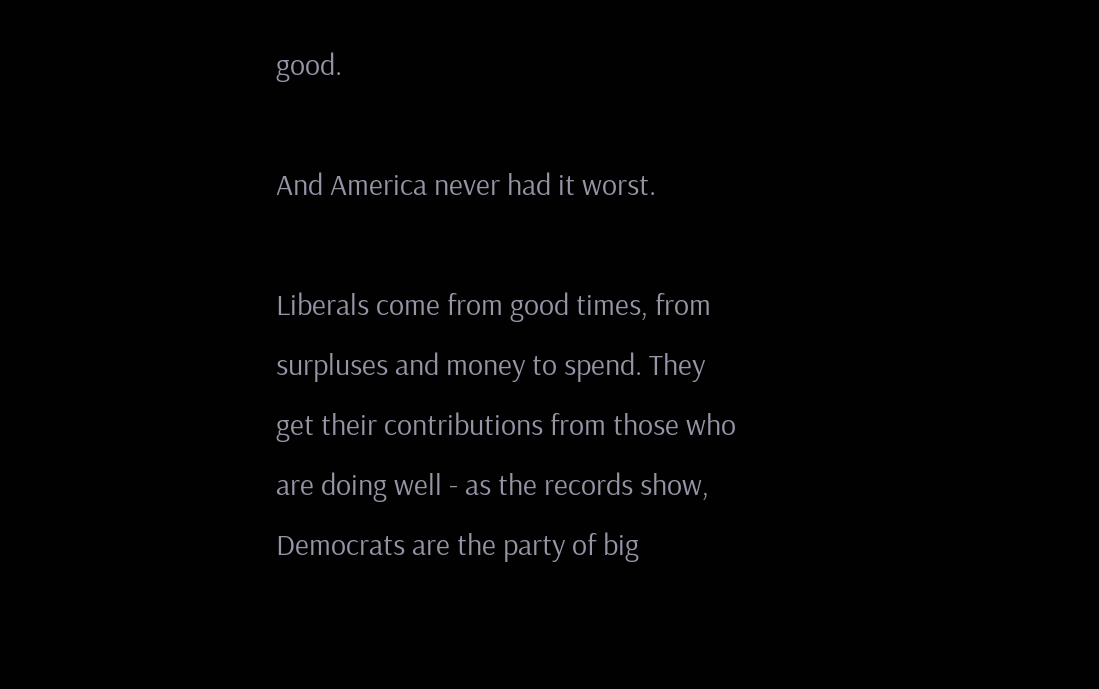good.

And America never had it worst.

Liberals come from good times, from surpluses and money to spend. They get their contributions from those who are doing well - as the records show, Democrats are the party of big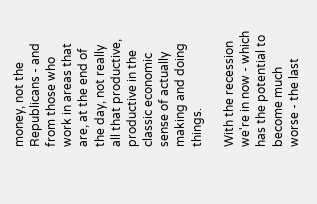money, not the Republicans - and from those who work in areas that are, at the end of the day, not really all that productive, productive in the classic economic sense of actually making and doing things.

With the recession we're in now - which has the potential to become much worse - the last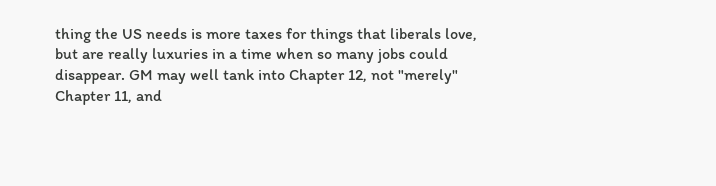thing the US needs is more taxes for things that liberals love, but are really luxuries in a time when so many jobs could disappear. GM may well tank into Chapter 12, not "merely" Chapter 11, and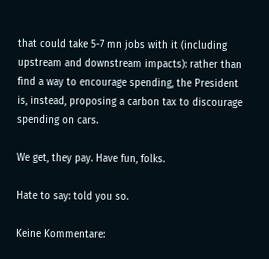that could take 5-7 mn jobs with it (including upstream and downstream impacts): rather than find a way to encourage spending, the President is, instead, proposing a carbon tax to discourage spending on cars.

We get, they pay. Have fun, folks.

Hate to say: told you so.

Keine Kommentare: